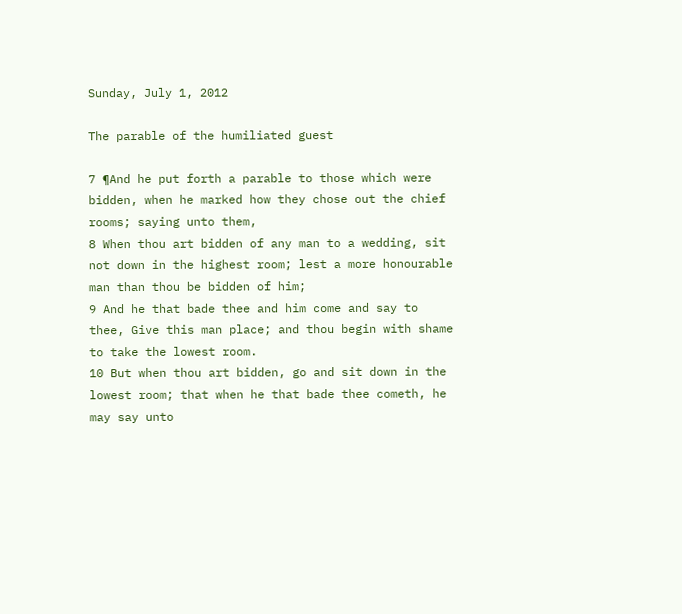Sunday, July 1, 2012

The parable of the humiliated guest

7 ¶And he put forth a parable to those which were bidden, when he marked how they chose out the chief rooms; saying unto them,
8 When thou art bidden of any man to a wedding, sit not down in the highest room; lest a more honourable man than thou be bidden of him;
9 And he that bade thee and him come and say to thee, Give this man place; and thou begin with shame to take the lowest room.
10 But when thou art bidden, go and sit down in the lowest room; that when he that bade thee cometh, he may say unto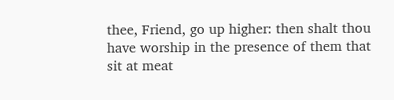thee, Friend, go up higher: then shalt thou have worship in the presence of them that sit at meat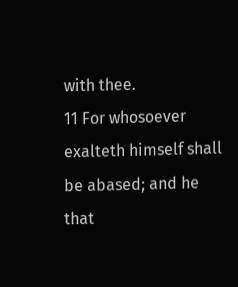with thee.
11 For whosoever exalteth himself shall be abased; and he that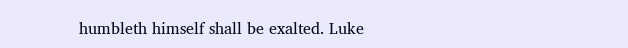humbleth himself shall be exalted. Luke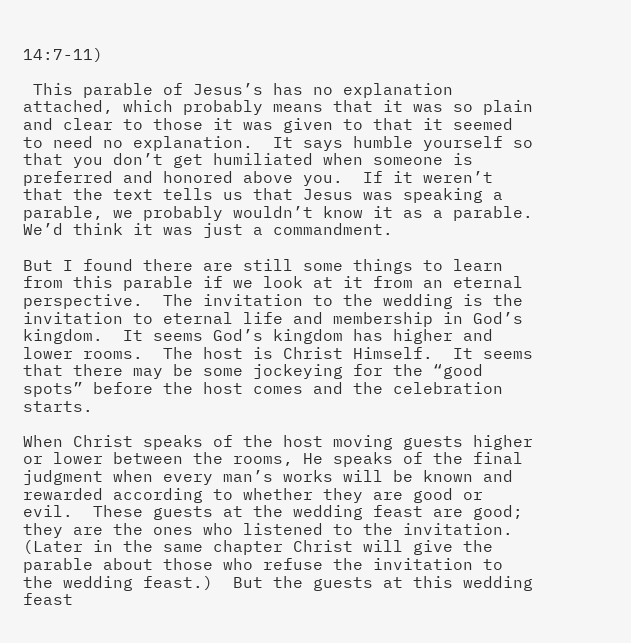14:7-11)

 This parable of Jesus’s has no explanation attached, which probably means that it was so plain and clear to those it was given to that it seemed to need no explanation.  It says humble yourself so that you don’t get humiliated when someone is preferred and honored above you.  If it weren’t that the text tells us that Jesus was speaking a parable, we probably wouldn’t know it as a parable.  We’d think it was just a commandment.

But I found there are still some things to learn from this parable if we look at it from an eternal perspective.  The invitation to the wedding is the invitation to eternal life and membership in God’s kingdom.  It seems God’s kingdom has higher and lower rooms.  The host is Christ Himself.  It seems that there may be some jockeying for the “good spots” before the host comes and the celebration starts.

When Christ speaks of the host moving guests higher or lower between the rooms, He speaks of the final judgment when every man’s works will be known and rewarded according to whether they are good or evil.  These guests at the wedding feast are good; they are the ones who listened to the invitation.  (Later in the same chapter Christ will give the parable about those who refuse the invitation to the wedding feast.)  But the guests at this wedding feast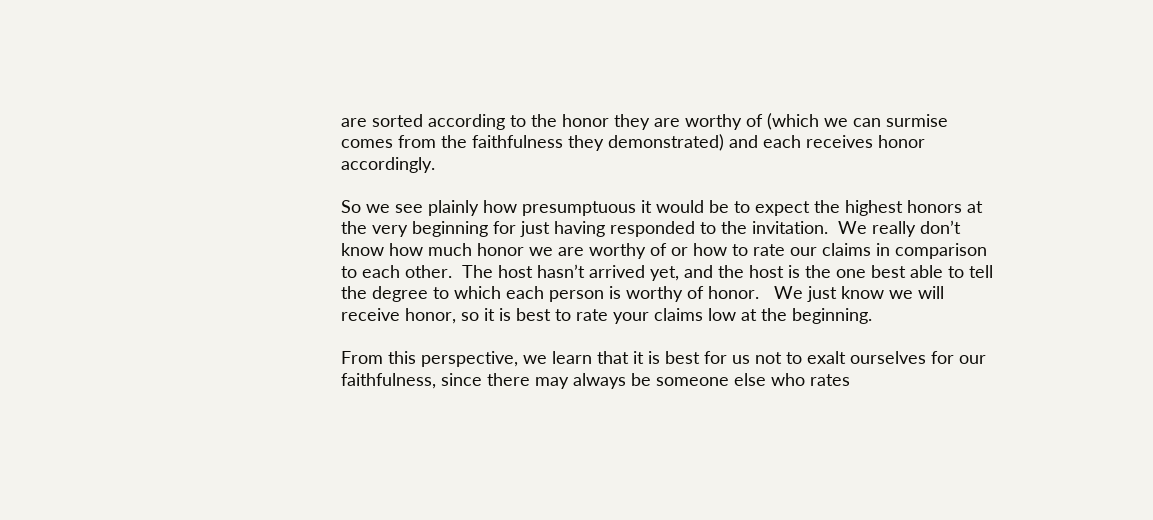are sorted according to the honor they are worthy of (which we can surmise comes from the faithfulness they demonstrated) and each receives honor accordingly.

So we see plainly how presumptuous it would be to expect the highest honors at the very beginning for just having responded to the invitation.  We really don’t know how much honor we are worthy of or how to rate our claims in comparison to each other.  The host hasn’t arrived yet, and the host is the one best able to tell the degree to which each person is worthy of honor.   We just know we will receive honor, so it is best to rate your claims low at the beginning.

From this perspective, we learn that it is best for us not to exalt ourselves for our faithfulness, since there may always be someone else who rates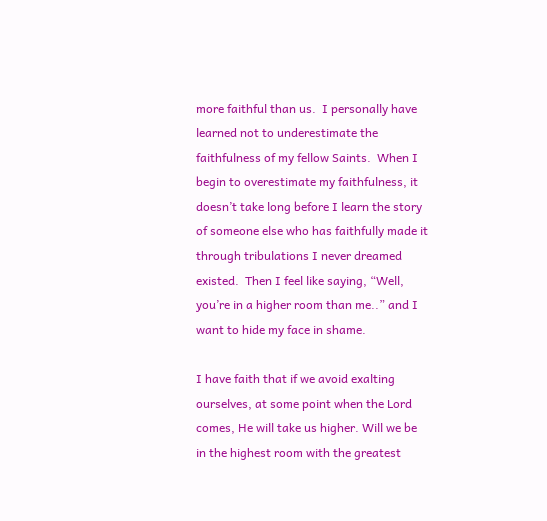more faithful than us.  I personally have learned not to underestimate the faithfulness of my fellow Saints.  When I begin to overestimate my faithfulness, it doesn’t take long before I learn the story of someone else who has faithfully made it through tribulations I never dreamed existed.  Then I feel like saying, “Well, you’re in a higher room than me..” and I want to hide my face in shame.

I have faith that if we avoid exalting ourselves, at some point when the Lord comes, He will take us higher. Will we be in the highest room with the greatest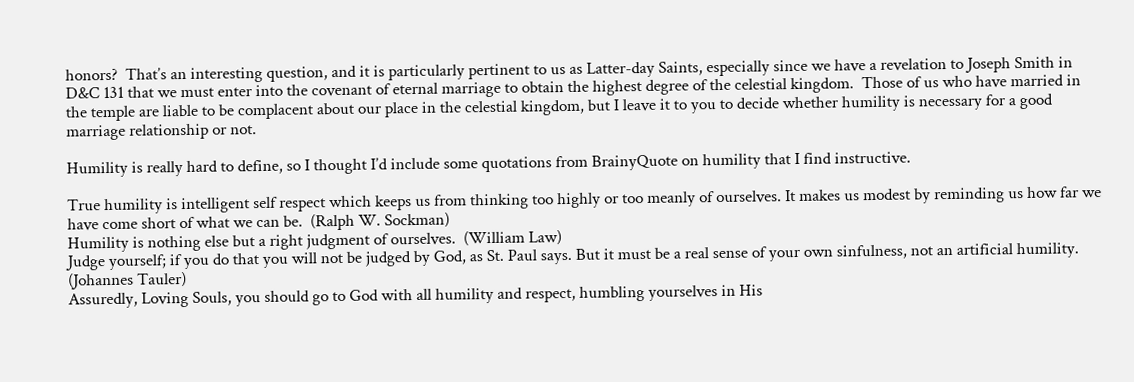honors?  That’s an interesting question, and it is particularly pertinent to us as Latter-day Saints, especially since we have a revelation to Joseph Smith in D&C 131 that we must enter into the covenant of eternal marriage to obtain the highest degree of the celestial kingdom.  Those of us who have married in the temple are liable to be complacent about our place in the celestial kingdom, but I leave it to you to decide whether humility is necessary for a good marriage relationship or not.

Humility is really hard to define, so I thought I’d include some quotations from BrainyQuote on humility that I find instructive.

True humility is intelligent self respect which keeps us from thinking too highly or too meanly of ourselves. It makes us modest by reminding us how far we have come short of what we can be.  (Ralph W. Sockman)
Humility is nothing else but a right judgment of ourselves.  (William Law)
Judge yourself; if you do that you will not be judged by God, as St. Paul says. But it must be a real sense of your own sinfulness, not an artificial humility.  (Johannes Tauler)
Assuredly, Loving Souls, you should go to God with all humility and respect, humbling yourselves in His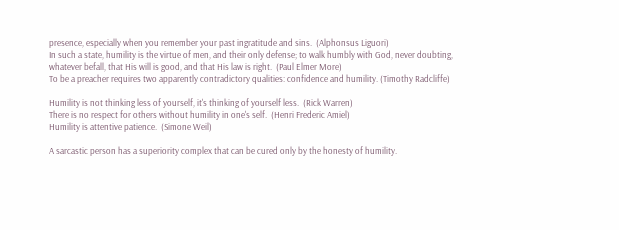presence, especially when you remember your past ingratitude and sins.  (Alphonsus Liguori)
In such a state, humility is the virtue of men, and their only defense; to walk humbly with God, never doubting, whatever befall, that His will is good, and that His law is right.  (Paul Elmer More)
To be a preacher requires two apparently contradictory qualities: confidence and humility. (Timothy Radcliffe)

Humility is not thinking less of yourself, it's thinking of yourself less.  (Rick Warren)
There is no respect for others without humility in one's self.  (Henri Frederic Amiel)
Humility is attentive patience.  (Simone Weil)

A sarcastic person has a superiority complex that can be cured only by the honesty of humility.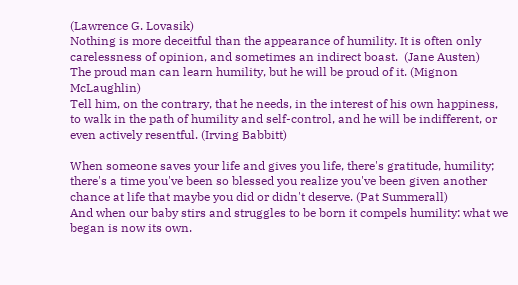(Lawrence G. Lovasik)
Nothing is more deceitful than the appearance of humility. It is often only carelessness of opinion, and sometimes an indirect boast.  (Jane Austen)
The proud man can learn humility, but he will be proud of it. (Mignon McLaughlin)
Tell him, on the contrary, that he needs, in the interest of his own happiness, to walk in the path of humility and self-control, and he will be indifferent, or even actively resentful. (Irving Babbitt)

When someone saves your life and gives you life, there's gratitude, humility; there's a time you've been so blessed you realize you've been given another chance at life that maybe you did or didn't deserve. (Pat Summerall)
And when our baby stirs and struggles to be born it compels humility: what we began is now its own.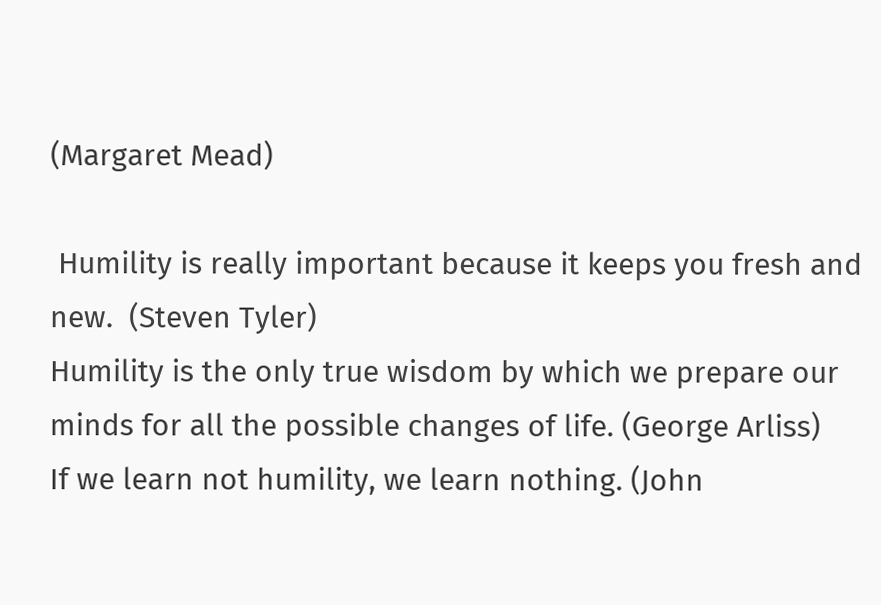(Margaret Mead)

 Humility is really important because it keeps you fresh and new.  (Steven Tyler)
Humility is the only true wisdom by which we prepare our minds for all the possible changes of life. (George Arliss)
If we learn not humility, we learn nothing. (John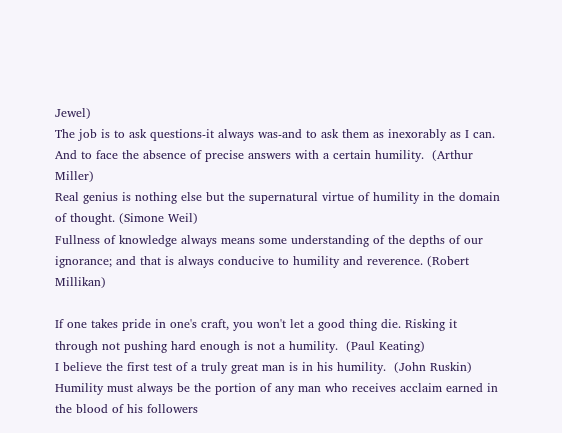Jewel)
The job is to ask questions-it always was-and to ask them as inexorably as I can. And to face the absence of precise answers with a certain humility.  (Arthur Miller)
Real genius is nothing else but the supernatural virtue of humility in the domain of thought. (Simone Weil)
Fullness of knowledge always means some understanding of the depths of our ignorance; and that is always conducive to humility and reverence. (Robert Millikan)

If one takes pride in one's craft, you won't let a good thing die. Risking it through not pushing hard enough is not a humility.  (Paul Keating)
I believe the first test of a truly great man is in his humility.  (John Ruskin)
Humility must always be the portion of any man who receives acclaim earned in the blood of his followers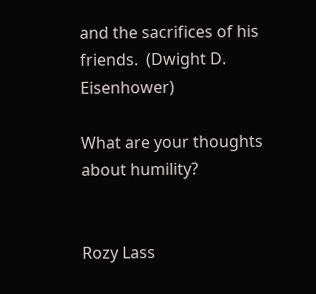and the sacrifices of his friends.  (Dwight D. Eisenhower)

What are your thoughts about humility?


Rozy Lass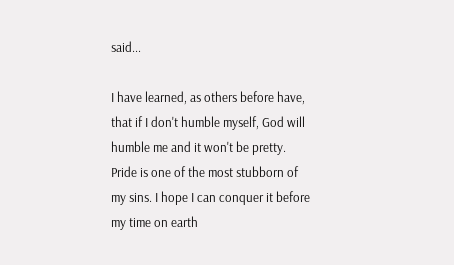said...

I have learned, as others before have, that if I don't humble myself, God will humble me and it won't be pretty. Pride is one of the most stubborn of my sins. I hope I can conquer it before my time on earth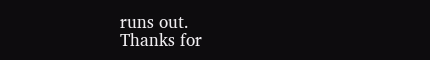runs out.
Thanks for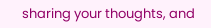sharing your thoughts, and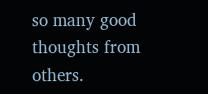so many good thoughts from others.